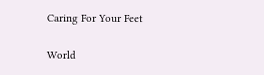Caring For Your Feet

World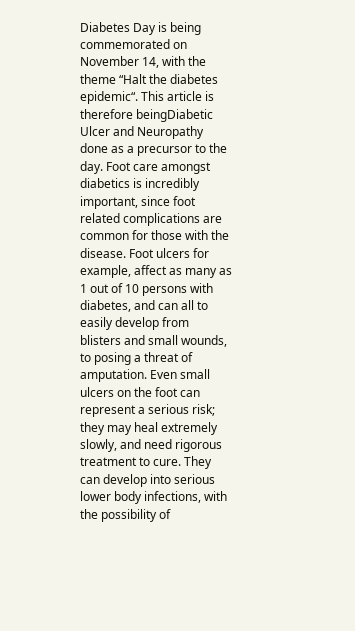Diabetes Day is being commemorated on November 14, with the theme “Halt the diabetes epidemic“. This article is therefore beingDiabetic Ulcer and Neuropathy done as a precursor to the day. Foot care amongst diabetics is incredibly important, since foot related complications are common for those with the disease. Foot ulcers for example, affect as many as 1 out of 10 persons with diabetes, and can all to easily develop from blisters and small wounds, to posing a threat of amputation. Even small ulcers on the foot can represent a serious risk; they may heal extremely slowly, and need rigorous treatment to cure. They can develop into serious lower body infections, with the possibility of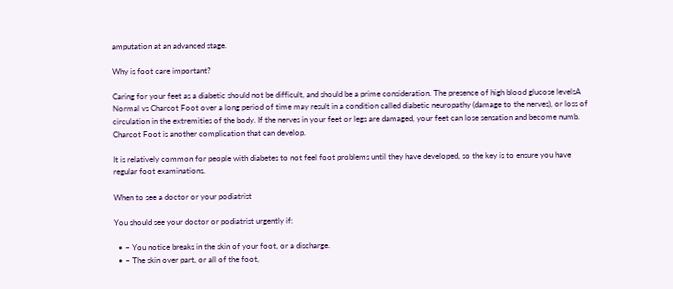amputation at an advanced stage.

Why is foot care important?

Caring for your feet as a diabetic should not be difficult, and should be a prime consideration. The presence of high blood glucose levelsA Normal vs Charcot Foot over a long period of time may result in a condition called diabetic neuropathy (damage to the nerves), or loss of circulation in the extremities of the body. If the nerves in your feet or legs are damaged, your feet can lose sensation and become numb. Charcot Foot is another complication that can develop.

It is relatively common for people with diabetes to not feel foot problems until they have developed, so the key is to ensure you have regular foot examinations.

When to see a doctor or your podiatrist

You should see your doctor or podiatrist urgently if:

  • – You notice breaks in the skin of your foot, or a discharge.
  • – The skin over part, or all of the foot,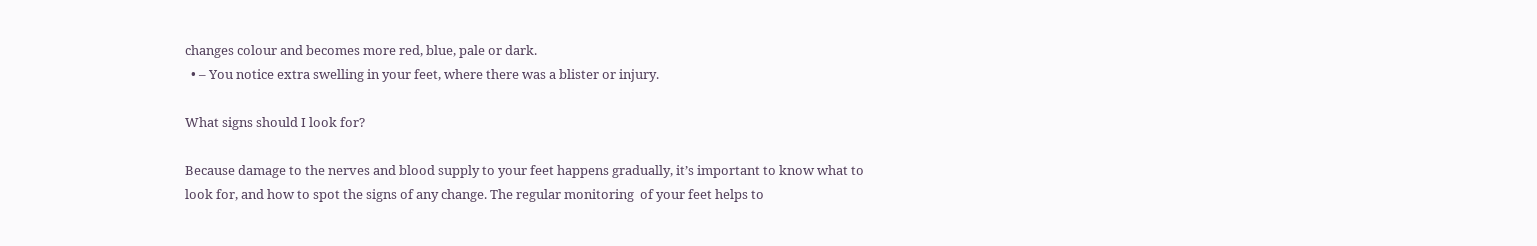changes colour and becomes more red, blue, pale or dark.
  • – You notice extra swelling in your feet, where there was a blister or injury.

What signs should I look for?

Because damage to the nerves and blood supply to your feet happens gradually, it’s important to know what to look for, and how to spot the signs of any change. The regular monitoring  of your feet helps to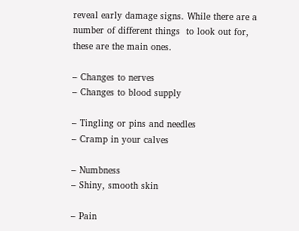reveal early damage signs. While there are a number of different things  to look out for, these are the main ones.

– Changes to nerves                                                    – Changes to blood supply

– Tingling or pins and needles                                     – Cramp in your calves

– Numbness                                                                 – Shiny, smooth skin

– Pain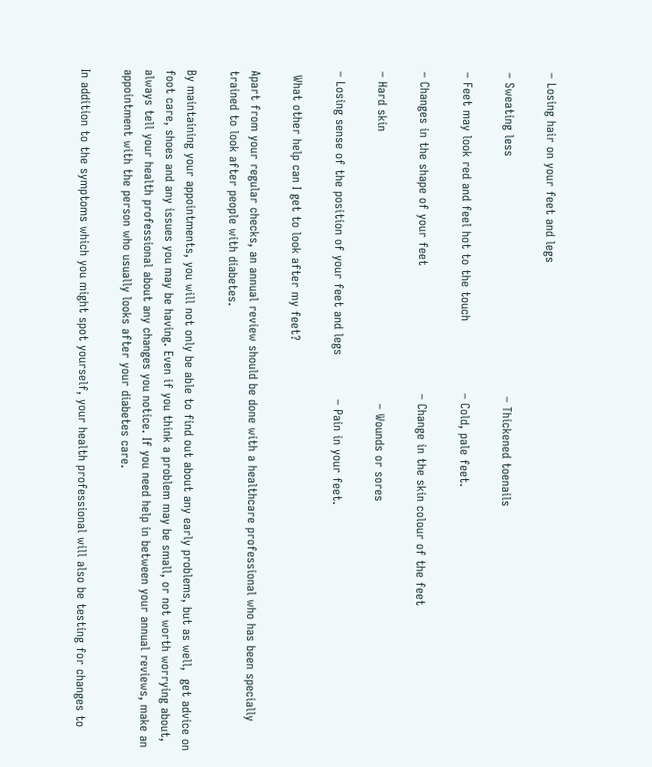– Losing hair on your feet and legs

– Sweating less                                                            – Thickened toenails

– Feet may look red and feel hot to the touch                  – Cold, pale feet.

– Changes in the shape of your feet                                – Change in the skin colour of the feet

– Hard skin                                                                    – Wounds or sores

– Losing sense of the position of your feet and legs           – Pain in your feet.

 What other help can I get to look after my feet?

Apart from your regular checks, an annual review should be done with a healthcare professional who has been specially trained to look after people with diabetes.

By maintaining your appointments, you will not only be able to find out about any early problems, but as well,  get advice on foot care, shoes and any issues you may be having. Even if you think a problem may be small, or not worth worrying about, always tell your health professional about any changes you notice. If you need help in between your annual reviews, make an appointment with the person who usually looks after your diabetes care.

In addition to the symptoms which you might spot yourself, your health professional will also be testing for changes to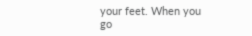your feet. When you go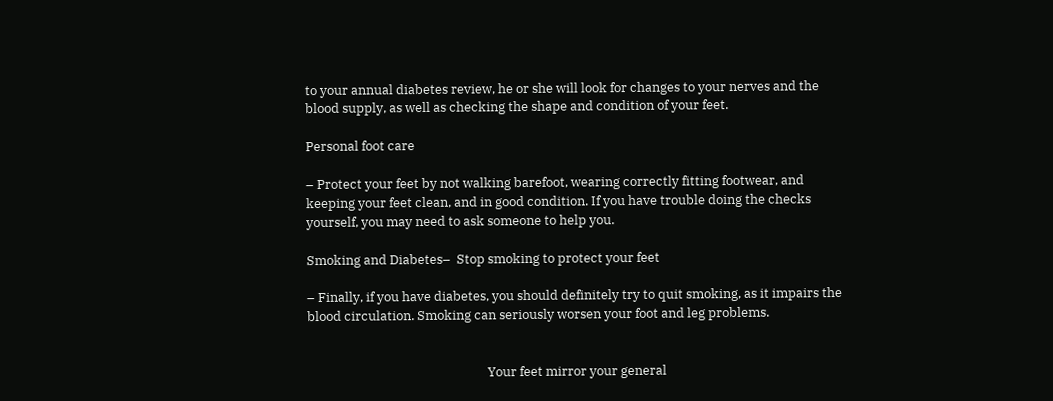to your annual diabetes review, he or she will look for changes to your nerves and the blood supply, as well as checking the shape and condition of your feet.

Personal foot care

– Protect your feet by not walking barefoot, wearing correctly fitting footwear, and keeping your feet clean, and in good condition. If you have trouble doing the checks yourself, you may need to ask someone to help you.

Smoking and Diabetes–  Stop smoking to protect your feet

– Finally, if you have diabetes, you should definitely try to quit smoking, as it impairs the blood circulation. Smoking can seriously worsen your foot and leg problems.


                                                            Your feet mirror your general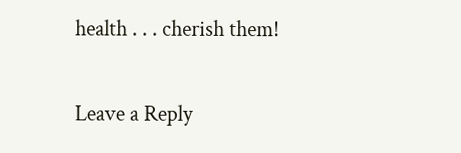health . . . cherish them!


Leave a Reply